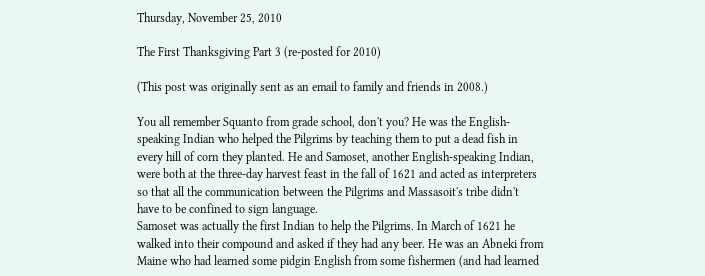Thursday, November 25, 2010

The First Thanksgiving Part 3 (re-posted for 2010)

(This post was originally sent as an email to family and friends in 2008.)

You all remember Squanto from grade school, don't you? He was the English-speaking Indian who helped the Pilgrims by teaching them to put a dead fish in every hill of corn they planted. He and Samoset, another English-speaking Indian, were both at the three-day harvest feast in the fall of 1621 and acted as interpreters so that all the communication between the Pilgrims and Massasoit's tribe didn't have to be confined to sign language.
Samoset was actually the first Indian to help the Pilgrims. In March of 1621 he walked into their compound and asked if they had any beer. He was an Abneki from Maine who had learned some pidgin English from some fishermen (and had learned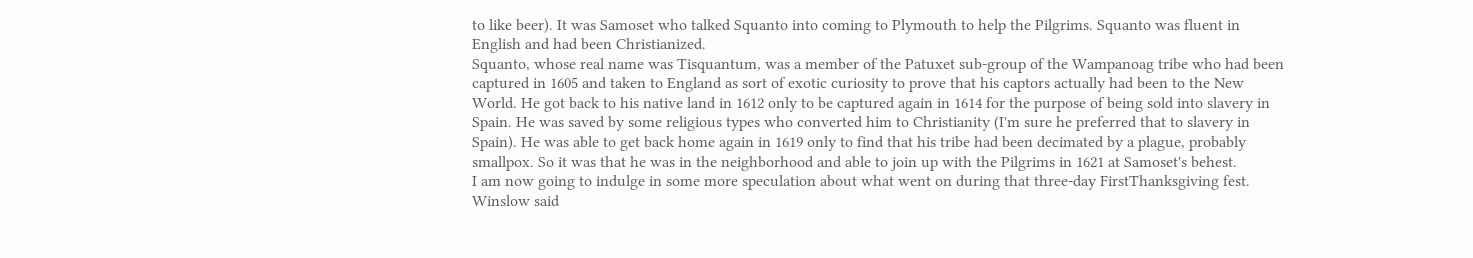to like beer). It was Samoset who talked Squanto into coming to Plymouth to help the Pilgrims. Squanto was fluent in English and had been Christianized.
Squanto, whose real name was Tisquantum, was a member of the Patuxet sub-group of the Wampanoag tribe who had been captured in 1605 and taken to England as sort of exotic curiosity to prove that his captors actually had been to the New World. He got back to his native land in 1612 only to be captured again in 1614 for the purpose of being sold into slavery in Spain. He was saved by some religious types who converted him to Christianity (I'm sure he preferred that to slavery in Spain). He was able to get back home again in 1619 only to find that his tribe had been decimated by a plague, probably smallpox. So it was that he was in the neighborhood and able to join up with the Pilgrims in 1621 at Samoset's behest.
I am now going to indulge in some more speculation about what went on during that three-day FirstThanksgiving fest. Winslow said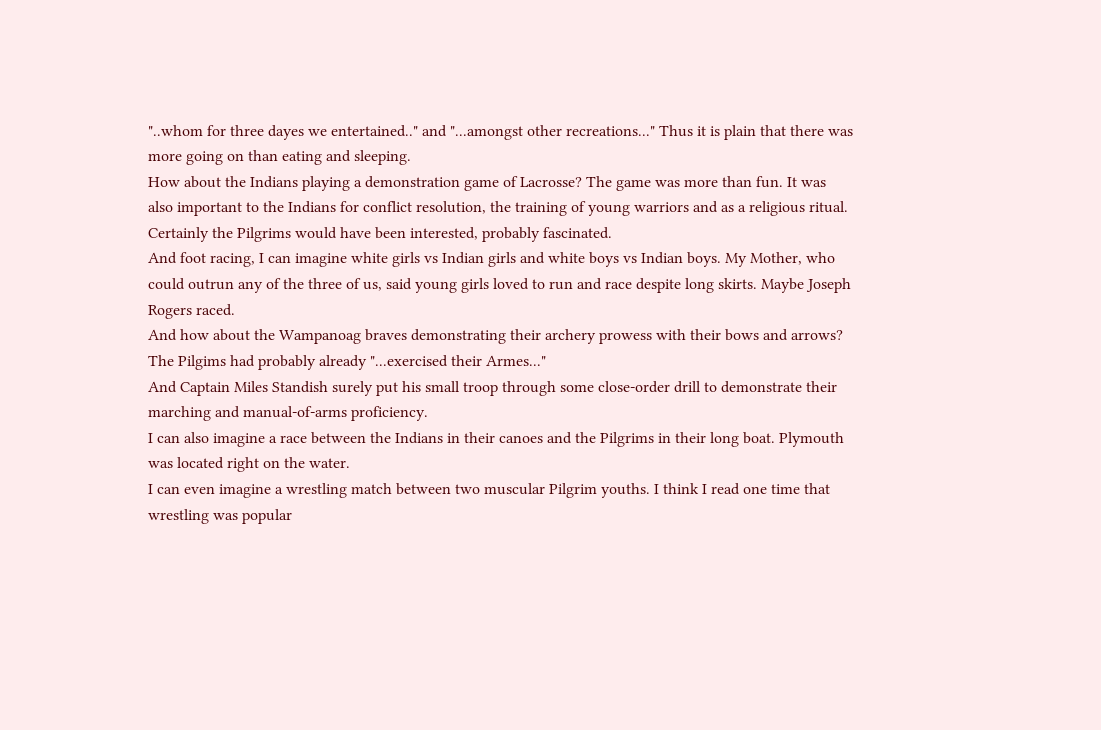"..whom for three dayes we entertained.." and "...amongst other recreations..." Thus it is plain that there was more going on than eating and sleeping.
How about the Indians playing a demonstration game of Lacrosse? The game was more than fun. It was also important to the Indians for conflict resolution, the training of young warriors and as a religious ritual. Certainly the Pilgrims would have been interested, probably fascinated.
And foot racing, I can imagine white girls vs Indian girls and white boys vs Indian boys. My Mother, who could outrun any of the three of us, said young girls loved to run and race despite long skirts. Maybe Joseph Rogers raced.
And how about the Wampanoag braves demonstrating their archery prowess with their bows and arrows? The Pilgims had probably already "...exercised their Armes..."
And Captain Miles Standish surely put his small troop through some close-order drill to demonstrate their marching and manual-of-arms proficiency.
I can also imagine a race between the Indians in their canoes and the Pilgrims in their long boat. Plymouth was located right on the water.
I can even imagine a wrestling match between two muscular Pilgrim youths. I think I read one time that wrestling was popular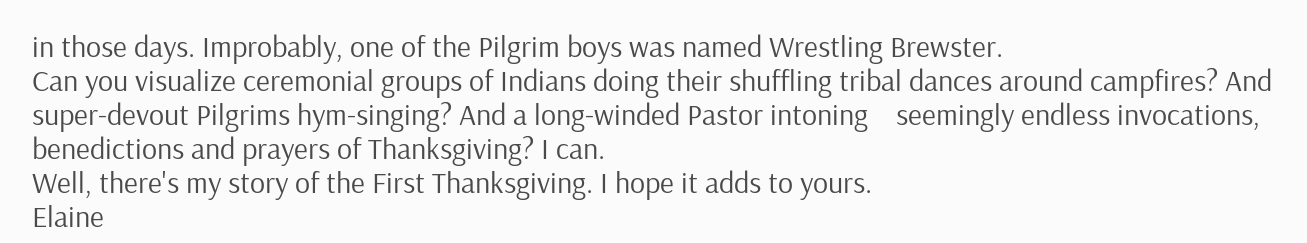in those days. Improbably, one of the Pilgrim boys was named Wrestling Brewster.
Can you visualize ceremonial groups of Indians doing their shuffling tribal dances around campfires? And super-devout Pilgrims hym-singing? And a long-winded Pastor intoning    seemingly endless invocations, benedictions and prayers of Thanksgiving? I can.
Well, there's my story of the First Thanksgiving. I hope it adds to yours.
Elaine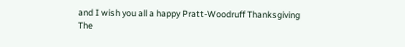and I wish you all a happy Pratt-Woodruff Thanksgiving
The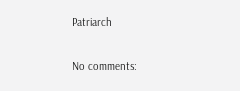Patriarch

No comments: